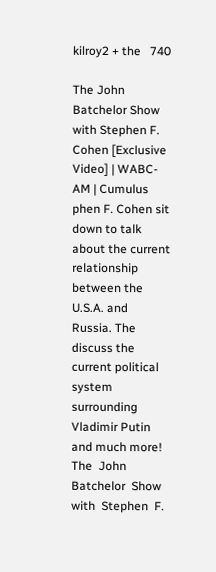kilroy2 + the   740

The John Batchelor Show with Stephen F. Cohen [Exclusive Video] | WABC-AM | Cumulus
phen F. Cohen sit down to talk about the current relationship between the U.S.A. and Russia. The discuss the current political system surrounding Vladimir Putin and much more!
The  John  Batchelor  Show  with  Stephen  F.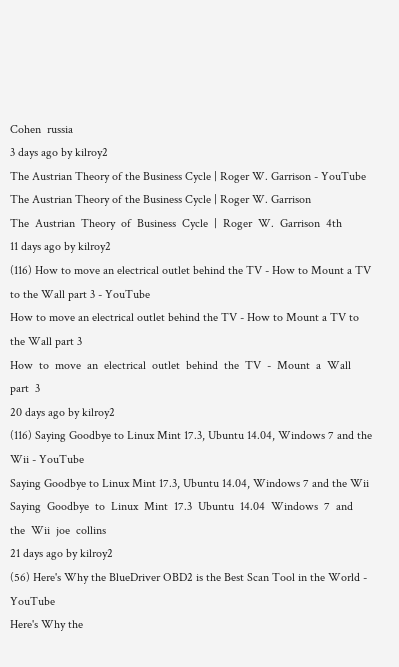Cohen  russia
3 days ago by kilroy2
The Austrian Theory of the Business Cycle | Roger W. Garrison - YouTube
The Austrian Theory of the Business Cycle | Roger W. Garrison
The  Austrian  Theory  of  Business  Cycle  |  Roger  W.  Garrison  4th
11 days ago by kilroy2
(116) How to move an electrical outlet behind the TV - How to Mount a TV to the Wall part 3 - YouTube
How to move an electrical outlet behind the TV - How to Mount a TV to the Wall part 3
How  to  move  an  electrical  outlet  behind  the  TV  -  Mount  a  Wall  part  3
20 days ago by kilroy2
(116) Saying Goodbye to Linux Mint 17.3, Ubuntu 14.04, Windows 7 and the Wii - YouTube
Saying Goodbye to Linux Mint 17.3, Ubuntu 14.04, Windows 7 and the Wii
Saying  Goodbye  to  Linux  Mint  17.3  Ubuntu  14.04  Windows  7  and  the  Wii  joe  collins
21 days ago by kilroy2
(56) Here's Why the BlueDriver OBD2 is the Best Scan Tool in the World - YouTube
Here's Why the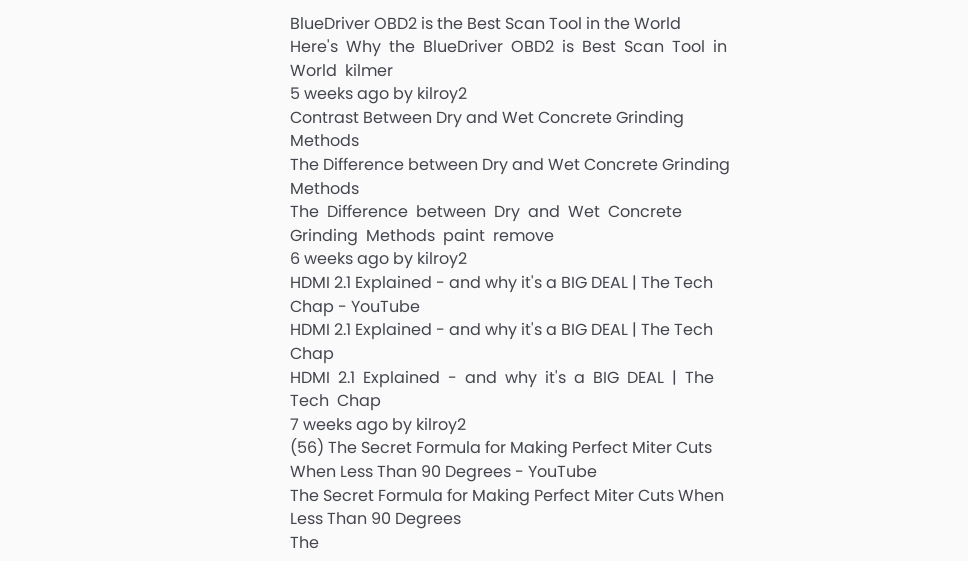BlueDriver OBD2 is the Best Scan Tool in the World
Here's  Why  the  BlueDriver  OBD2  is  Best  Scan  Tool  in  World  kilmer
5 weeks ago by kilroy2
Contrast Between Dry and Wet Concrete Grinding Methods
The Difference between Dry and Wet Concrete Grinding Methods
The  Difference  between  Dry  and  Wet  Concrete  Grinding  Methods  paint  remove
6 weeks ago by kilroy2
HDMI 2.1 Explained - and why it's a BIG DEAL | The Tech Chap - YouTube
HDMI 2.1 Explained - and why it's a BIG DEAL | The Tech Chap
HDMI  2.1  Explained  -  and  why  it's  a  BIG  DEAL  |  The  Tech  Chap
7 weeks ago by kilroy2
(56) The Secret Formula for Making Perfect Miter Cuts When Less Than 90 Degrees - YouTube
The Secret Formula for Making Perfect Miter Cuts When Less Than 90 Degrees
The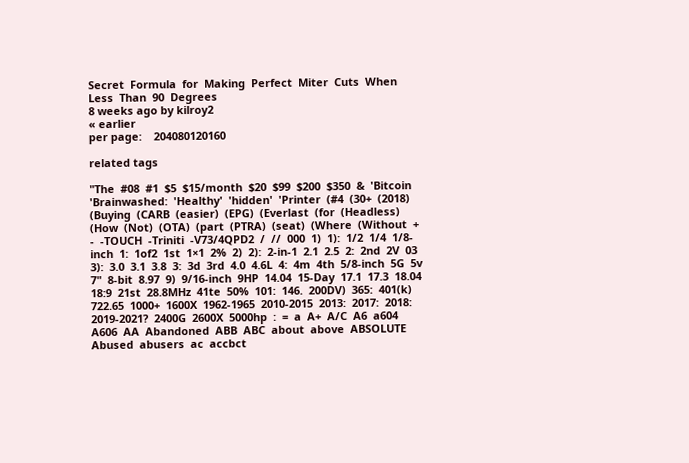Secret  Formula  for  Making  Perfect  Miter  Cuts  When  Less  Than  90  Degrees
8 weeks ago by kilroy2
« earlier
per page:    204080120160

related tags

"The  #08  #1  $5  $15/month  $20  $99  $200  $350  &  'Bitcoin  'Brainwashed:  'Healthy'  'hidden'  'Printer  (#4  (30+  (2018)  (Buying  (CARB  (easier)  (EPG)  (Everlast  (for  (Headless)  (How  (Not)  (OTA)  (part  (PTRA)  (seat)  (Where  (Without  +  -  -TOUCH  -Triniti  -V73/4QPD2  /  //  000  1)  1):  1/2  1/4  1/8-inch  1:  1of2  1st  1×1  2%  2)  2):  2-in-1  2.1  2.5  2:  2nd  2V  03  3):  3.0  3.1  3.8  3:  3d  3rd  4.0  4.6L  4:  4m  4th  5/8-inch  5G  5v  7"  8-bit  8.97  9)  9/16-inch  9HP  14.04  15-Day  17.1  17.3  18.04  18:9  21st  28.8MHz  41te  50%  101:  146.  200DV)  365:  401(k)  722.65  1000+  1600X  1962-1965  2010-2015  2013:  2017:  2018:  2019-2021?  2400G  2600X  5000hp  :  =  a  A+  A/C  A6  a604  A606  AA  Abandoned  ABB  ABC  about  above  ABSOLUTE  Abused  abusers  ac  accbct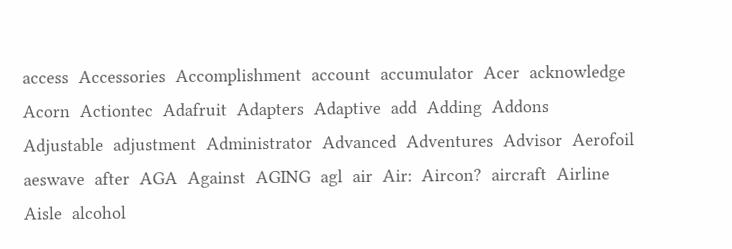access  Accessories  Accomplishment  account  accumulator  Acer  acknowledge  Acorn  Actiontec  Adafruit  Adapters  Adaptive  add  Adding  Addons  Adjustable  adjustment  Administrator  Advanced  Adventures  Advisor  Aerofoil  aeswave  after  AGA  Against  AGING  agl  air  Air:  Aircon?  aircraft  Airline  Aisle  alcohol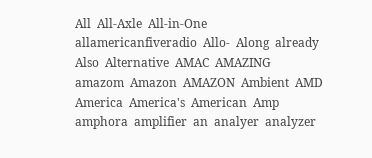All  All-Axle  All-in-One  allamericanfiveradio  Allo-  Along  already  Also  Alternative  AMAC  AMAZING  amazom  Amazon  AMAZON  Ambient  AMD  America  America's  American  Amp  amphora  amplifier  an  analyer  analyzer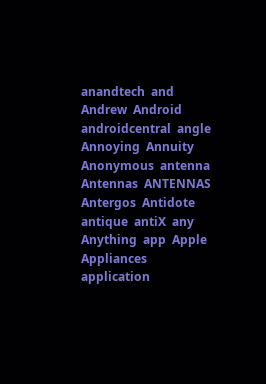anandtech  and  Andrew  Android  androidcentral  angle  Annoying  Annuity  Anonymous  antenna  Antennas  ANTENNAS  Antergos  Antidote  antique  antiX  any  Anything  app  Apple  Appliances  application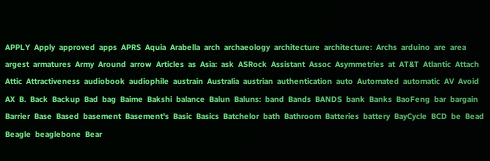APPLY  Apply  approved  apps  APRS  Aquia  Arabella  arch  archaeology  architecture  architecture:  Archs  arduino  are  area  argest  armatures  Army  Around  arrow  Articles  as  Asia:  ask  ASRock  Assistant  Assoc  Asymmetries  at  AT&T  Atlantic  Attach  Attic  Attractiveness  audiobook  audiophile  austrain  Australia  austrian  authentication  auto  Automated  automatic  AV  Avoid  AX  B.  Back  Backup  Bad  bag  Baime  Bakshi  balance  Balun  Baluns:  band  Bands  BANDS  bank  Banks  BaoFeng  bar  bargain  Barrier  Base  Based  basement  Basement's  Basic  Basics  Batchelor  bath  Bathroom  Batteries  battery  BayCycle  BCD  be  Bead  Beagle  beaglebone  Bear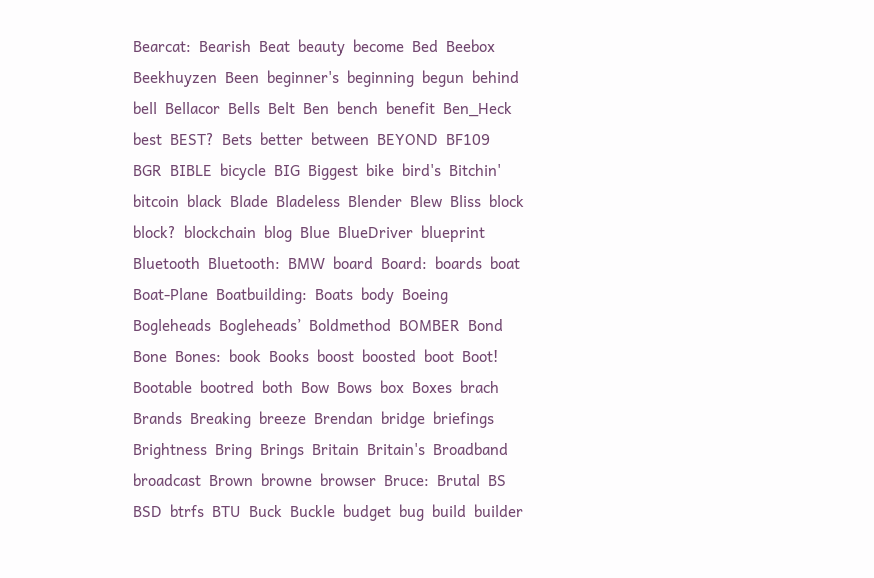Bearcat:  Bearish  Beat  beauty  become  Bed  Beebox  Beekhuyzen  Been  beginner's  beginning  begun  behind  bell  Bellacor  Bells  Belt  Ben  bench  benefit  Ben_Heck  best  BEST?  Bets  better  between  BEYOND  BF109  BGR  BIBLE  bicycle  BIG  Biggest  bike  bird's  Bitchin'  bitcoin  black  Blade  Bladeless  Blender  Blew  Bliss  block  block?  blockchain  blog  Blue  BlueDriver  blueprint  Bluetooth  Bluetooth:  BMW  board  Board:  boards  boat  Boat-Plane  Boatbuilding:  Boats  body  Boeing  Bogleheads  Bogleheads’  Boldmethod  BOMBER  Bond  Bone  Bones:  book  Books  boost  boosted  boot  Boot!  Bootable  bootred  both  Bow  Bows  box  Boxes  brach  Brands  Breaking  breeze  Brendan  bridge  briefings  Brightness  Bring  Brings  Britain  Britain's  Broadband  broadcast  Brown  browne  browser  Bruce:  Brutal  BS  BSD  btrfs  BTU  Buck  Buckle  budget  bug  build  builder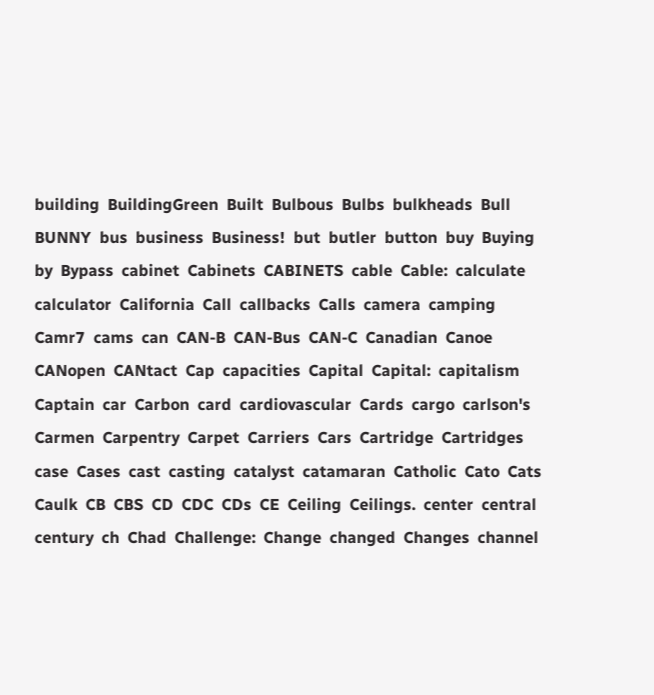building  BuildingGreen  Built  Bulbous  Bulbs  bulkheads  Bull  BUNNY  bus  business  Business!  but  butler  button  buy  Buying  by  Bypass  cabinet  Cabinets  CABINETS  cable  Cable:  calculate  calculator  California  Call  callbacks  Calls  camera  camping  Camr7  cams  can  CAN-B  CAN-Bus  CAN-C  Canadian  Canoe  CANopen  CANtact  Cap  capacities  Capital  Capital:  capitalism  Captain  car  Carbon  card  cardiovascular  Cards  cargo  carlson's  Carmen  Carpentry  Carpet  Carriers  Cars  Cartridge  Cartridges  case  Cases  cast  casting  catalyst  catamaran  Catholic  Cato  Cats  Caulk  CB  CBS  CD  CDC  CDs  CE  Ceiling  Ceilings.  center  central  century  ch  Chad  Challenge:  Change  changed  Changes  channel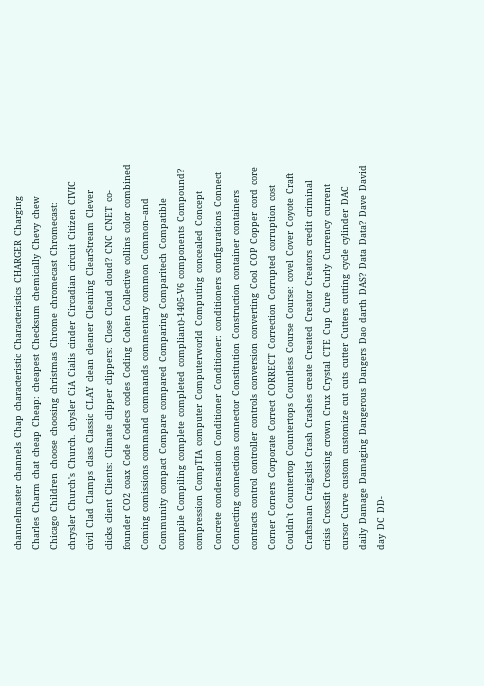channelmaster  channels  Chap  characteristic  Characteristics  CHARGER  Charging  Charles  Charm  chat  cheap  Cheap:  cheapest  Checksum  chemically  Chevy  chew  Chicago  Children  choose  choosing  christmas  Chrome  chromecast  Chromecast:  chrysler  Church's  Church.  chysler  CiA  Cialis  cinder  Circadian  circuit  Citizen  CIVIC  civil  Clad  Clamps  class  Classic  CLAY  clean  cleaner  Cleaning  ClearStream  Clever  clicks  client  Clients:  Climate  clipper  clippers:  Close  Cloud  cloud?  CNC  CNET  co-founder  CO2  coax  Code  Codecs  codes  Coding  Cohen  Collective  collins  color  combined  Coming  comissions  command  commands  commentary  common  Common–and  Community  compact  Compare  compared  Comparing  Comparitech  Compatible  compile  Compiling  complete  completed  compliant)-1405-V6  components  Compound?  compression  CompTIA  computer  Computerworld  Computing  concealed  Concept  Concrete  condensation  Conditioner  Conditioner:  conditioners  configurations  Connect  Connecting  connections  connector  Constitution  Construction  container  containers  contracts  control  controller  controls  conversion  converting  Cool  COP  Copper  cord  core  Corner  Corners  Corporate  Correct  CORRECT  Correction  Corrupted  corruption  cost  Couldn't  Countertop  Countertops  Countless  Course  Course:  covel  Cover  Coyote  Craft  Craftsman  Craigslist  Crash  Crashes  create  Created  Creator  Creators  credit  criminal  crisis  Crossfit  Crossing  crown  Crux  Crystal  CTE  Cup  Cure  Curly  Currency  current  cursor  Curve  custom  customize  cut  cuts  cutter  Cutters  cutting  cycle  cylinder  DAC  daily  Damage  Damaging  Dangerous  Dangers  Dao  darth  DAS?  Data  Data?  Dave  David  day  DC  DD-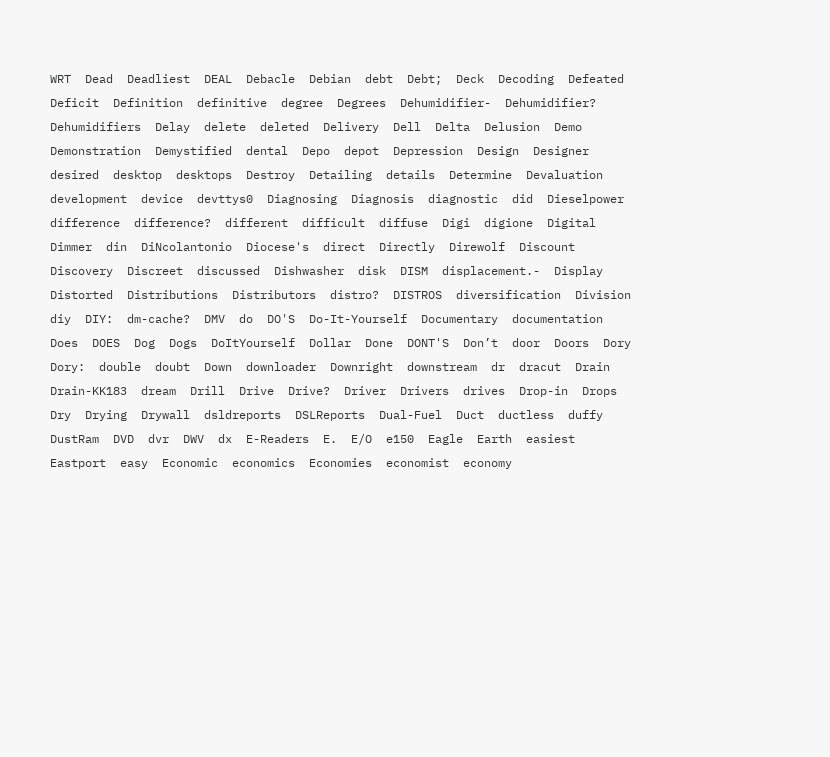WRT  Dead  Deadliest  DEAL  Debacle  Debian  debt  Debt;  Deck  Decoding  Defeated  Deficit  Definition  definitive  degree  Degrees  Dehumidifier-  Dehumidifier?  Dehumidifiers  Delay  delete  deleted  Delivery  Dell  Delta  Delusion  Demo  Demonstration  Demystified  dental  Depo  depot  Depression  Design  Designer  desired  desktop  desktops  Destroy  Detailing  details  Determine  Devaluation  development  device  devttys0  Diagnosing  Diagnosis  diagnostic  did  Dieselpower  difference  difference?  different  difficult  diffuse  Digi  digione  Digital  Dimmer  din  DiNcolantonio  Diocese's  direct  Directly  Direwolf  Discount  Discovery  Discreet  discussed  Dishwasher  disk  DISM  displacement.-  Display  Distorted  Distributions  Distributors  distro?  DISTROS  diversification  Division  diy  DIY:  dm-cache?  DMV  do  DO'S  Do-It-Yourself  Documentary  documentation  Does  DOES  Dog  Dogs  DoItYourself  Dollar  Done  DONT'S  Don’t  door  Doors  Dory  Dory:  double  doubt  Down  downloader  Downright  downstream  dr  dracut  Drain  Drain-KK183  dream  Drill  Drive  Drive?  Driver  Drivers  drives  Drop-in  Drops  Dry  Drying  Drywall  dsldreports  DSLReports  Dual-Fuel  Duct  ductless  duffy  DustRam  DVD  dvr  DWV  dx  E-Readers  E.  E/O  e150  Eagle  Earth  easiest  Eastport  easy  Economic  economics  Economies  economist  economy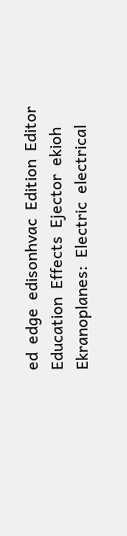ed  edge  edisonhvac  Edition  Editor  Education  Effects  Ejector  ekioh  Ekranoplanes:  Electric  electrical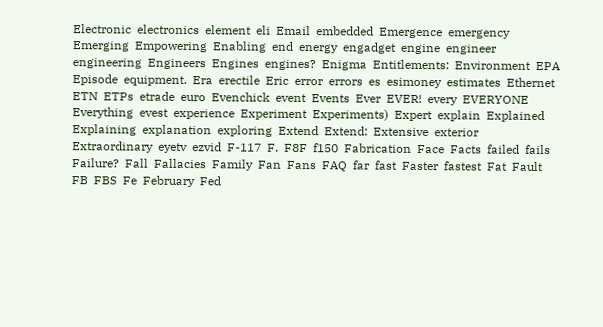Electronic  electronics  element  eli  Email  embedded  Emergence  emergency  Emerging  Empowering  Enabling  end  energy  engadget  engine  engineer  engineering  Engineers  Engines  engines?  Enigma  Entitlements:  Environment  EPA  Episode  equipment.  Era  erectile  Eric  error  errors  es  esimoney  estimates  Ethernet  ETN  ETPs  etrade  euro  Evenchick  event  Events  Ever  EVER!  every  EVERYONE  Everything  evest  experience  Experiment  Experiments)  Expert  explain  Explained  Explaining  explanation  exploring  Extend  Extend:  Extensive  exterior  Extraordinary  eyetv  ezvid  F-117  F.  F8F  f150  Fabrication  Face  Facts  failed  fails  Failure?  Fall  Fallacies  Family  Fan  Fans  FAQ  far  fast  Faster  fastest  Fat  Fault  FB  FBS  Fe  February  Fed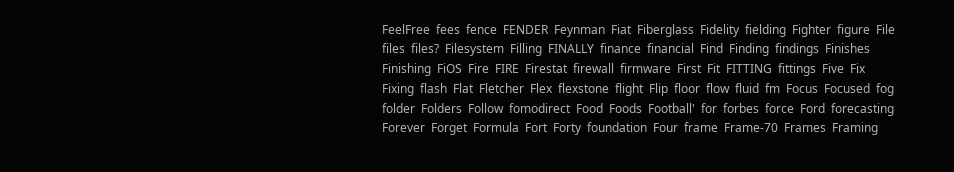FeelFree  fees  fence  FENDER  Feynman  Fiat  Fiberglass  Fidelity  fielding  Fighter  figure  File  files  files?  Filesystem  Filling  FINALLY  finance  financial  Find  Finding  findings  Finishes  Finishing  FiOS  Fire  FIRE  Firestat  firewall  firmware  First  Fit  FITTING  fittings  Five  Fix  Fixing  flash  Flat  Fletcher  Flex  flexstone  flight  Flip  floor  flow  fluid  fm  Focus  Focused  fog  folder  Folders  Follow  fomodirect  Food  Foods  Football'  for  forbes  force  Ford  forecasting  Forever  Forget  Formula  Fort  Forty  foundation  Four  frame  Frame-70  Frames  Framing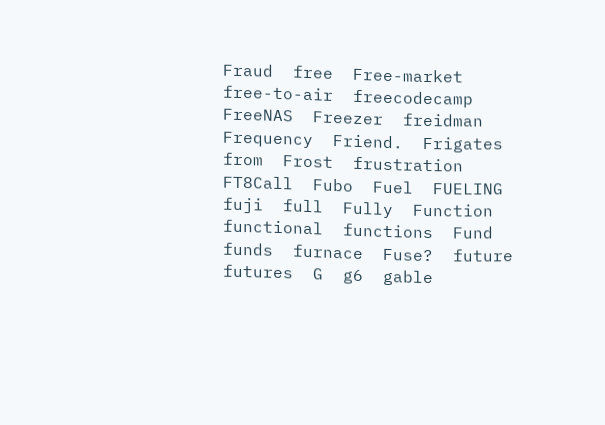Fraud  free  Free-market  free-to-air  freecodecamp  FreeNAS  Freezer  freidman  Frequency  Friend.  Frigates  from  Frost  frustration  FT8Call  Fubo  Fuel  FUELING  fuji  full  Fully  Function  functional  functions  Fund  funds  furnace  Fuse?  future  futures  G  g6  gable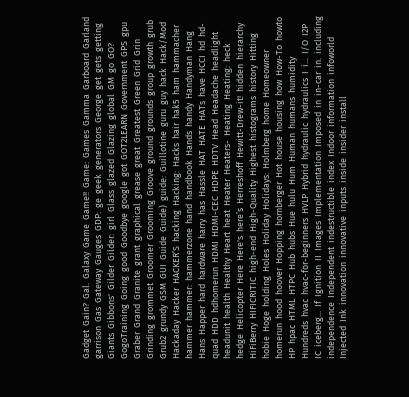Gadget  Gain?  Gal.  Galaxy  Game  Game!!  Game:  Games  Gamma  Garboard  Garland  garrison  Gas  Gateway  Gauges  GDP:  ge  geek  generators  George  get  gets  getting  Giants  Gibbons'  Gilder  Gilder:  girl  Glass  glazed  Glazing  global  GM  go  GO?  GogoTraining  Going  good  Goodbye  google  got  GOT2LEARN  Government  GPS  gpu  Graber  Grand  Granite  grant  graphical  grease  great  Greatest  Green  Grid  Grin  Grinding  grommet  Groomer  Grooming  Groove  ground  grounds  group  growth  grub  Grub2  grundy  GSM  GUI  Guide  Guide)  guide:  Guillotine  guru  guy  hack  Hack/Mod  Hackaday  Hacker  HACKER’S  hacking  Hacking:  Hacks  hair  hak5  ham  hammacher  hammer  hammer:  hammerzone  hand  handbook  Hands  handy  Handyman  Hang  Hans  Happer  hard  hardware  harry  has  Hassle  HAT  HATE  HATs  have  HCCI  hd  hd-quad  HDD  hdhomerun  HDMI  HDMI-CEC  HDPE  HDTV  Head  Headache  headlight  headunit  health  Healthy  Heart  heat  Heater  Heaters-  Heating  Heating:  heck  hedge  Helicopter  Here  Here's  here’s  Herreshoff  Hewitt-Drew-it!  hidden  hierarchy  HiFiBerry  HIFICRITIC  high-end  High-Quality  Highest  histograms  history  Hitting  hobie  Hoge  holding  Holes  Holiday  Holidays:  Holmberg  home  Homeowner  homerun  hood  hoover  Hopping  hornberger  Hot  house  housing  how  How-To  howto  HP  hpac  HTML  HTPC  Hub  hubs  Hue  hulu  Hum  Human  humans  humidity  Hundreds  hvac  hvac-for-beginners  HVLP  Hybrid  hydraulic  hydraulics  I  i...  I/O  I2P  IC  iceberg...  If  Ignition  II  Images  Implementation  Imposed  in  in-car  in.  including  independence  Independent  indestructible  index  Indoor  information  infoworld  Injected  Ink  innovation  innovative  inputs  inside  insider  install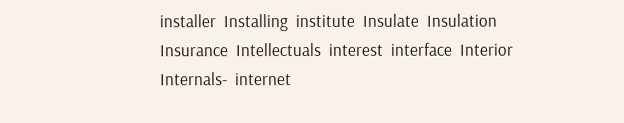installer  Installing  institute  Insulate  Insulation  Insurance  Intellectuals  interest  interface  Interior  Internals-  internet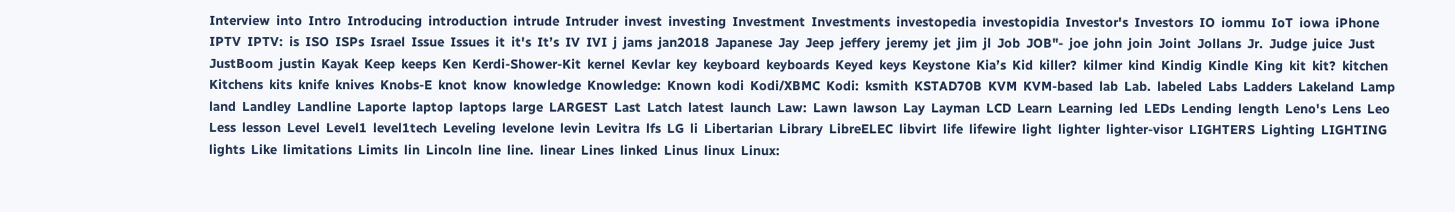Interview  into  Intro  Introducing  introduction  intrude  Intruder  invest  investing  Investment  Investments  investopedia  investopidia  Investor's  Investors  IO  iommu  IoT  iowa  iPhone  IPTV  IPTV:  is  ISO  ISPs  Israel  Issue  Issues  it  it's  It’s  IV  IVI  j  jams  jan2018  Japanese  Jay  Jeep  jeffery  jeremy  jet  jim  jl  Job  JOB"-  joe  john  join  Joint  Jollans  Jr.  Judge  juice  Just  JustBoom  justin  Kayak  Keep  keeps  Ken  Kerdi-Shower-Kit  kernel  Kevlar  key  keyboard  keyboards  Keyed  keys  Keystone  Kia’s  Kid  killer?  kilmer  kind  Kindig  Kindle  King  kit  kit?  kitchen  Kitchens  kits  knife  knives  Knobs-E  knot  know  knowledge  Knowledge:  Known  kodi  Kodi/XBMC  Kodi:  ksmith  KSTAD70B  KVM  KVM-based  lab  Lab.  labeled  Labs  Ladders  Lakeland  Lamp  land  Landley  Landline  Laporte  laptop  laptops  large  LARGEST  Last  Latch  latest  launch  Law:  Lawn  lawson  Lay  Layman  LCD  Learn  Learning  led  LEDs  Lending  length  Leno's  Lens  Leo  Less  lesson  Level  Level1  level1tech  Leveling  levelone  levin  Levitra  lfs  LG  li  Libertarian  Library  LibreELEC  libvirt  life  lifewire  light  lighter  lighter-visor  LIGHTERS  Lighting  LIGHTING  lights  Like  limitations  Limits  lin  Lincoln  line  line.  linear  Lines  linked  Linus  linux  Linux: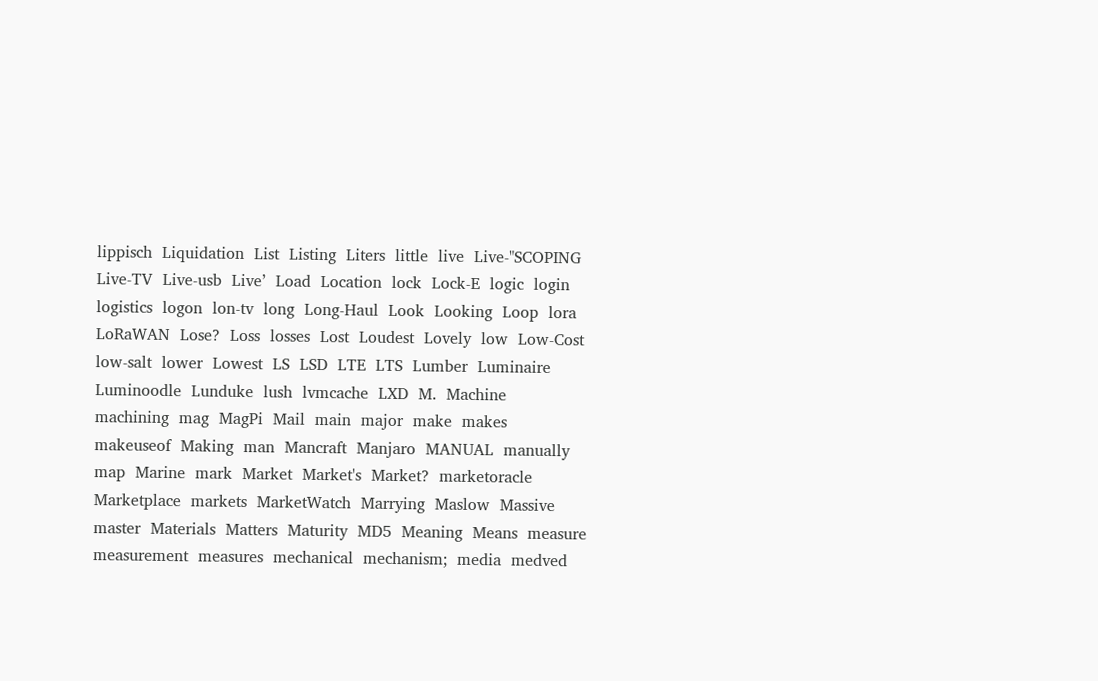lippisch  Liquidation  List  Listing  Liters  little  live  Live-"SCOPING  Live-TV  Live-usb  Live’  Load  Location  lock  Lock-E  logic  login  logistics  logon  lon-tv  long  Long-Haul  Look  Looking  Loop  lora  LoRaWAN  Lose?  Loss  losses  Lost  Loudest  Lovely  low  Low-Cost  low-salt  lower  Lowest  LS  LSD  LTE  LTS  Lumber  Luminaire  Luminoodle  Lunduke  lush  lvmcache  LXD  M.  Machine  machining  mag  MagPi  Mail  main  major  make  makes  makeuseof  Making  man  Mancraft  Manjaro  MANUAL  manually  map  Marine  mark  Market  Market's  Market?  marketoracle  Marketplace  markets  MarketWatch  Marrying  Maslow  Massive  master  Materials  Matters  Maturity  MD5  Meaning  Means  measure  measurement  measures  mechanical  mechanism;  media  medved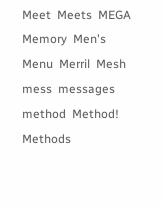Meet  Meets  MEGA  Memory  Men's  Menu  Merril  Mesh  mess  messages  method  Method!  Methods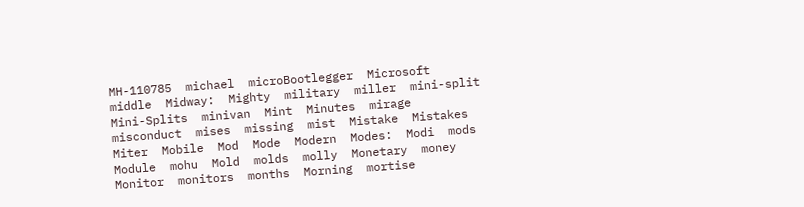MH-110785  michael  microBootlegger  Microsoft  middle  Midway:  Mighty  military  miller  mini-split  Mini-Splits  minivan  Mint  Minutes  mirage  misconduct  mises  missing  mist  Mistake  Mistakes  Miter  Mobile  Mod  Mode  Modern  Modes:  Modi  mods  Module  mohu  Mold  molds  molly  Monetary  money  Monitor  monitors  months  Morning  mortise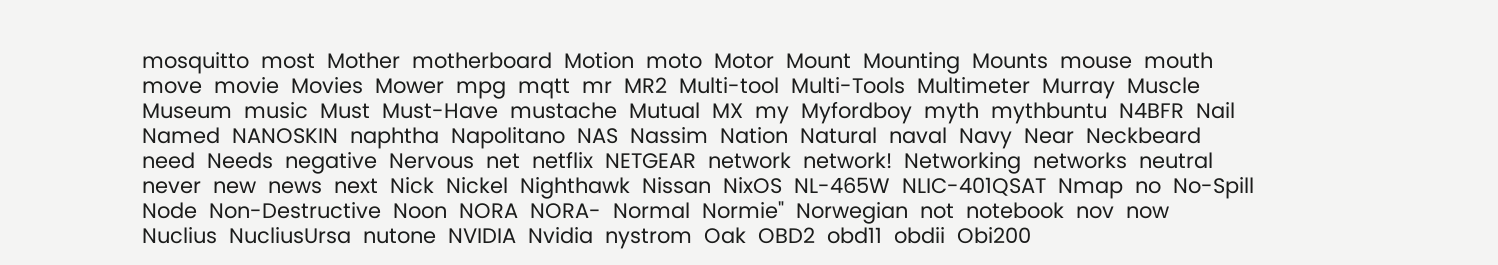mosquitto  most  Mother  motherboard  Motion  moto  Motor  Mount  Mounting  Mounts  mouse  mouth  move  movie  Movies  Mower  mpg  mqtt  mr  MR2  Multi-tool  Multi-Tools  Multimeter  Murray  Muscle  Museum  music  Must  Must-Have  mustache  Mutual  MX  my  Myfordboy  myth  mythbuntu  N4BFR  Nail  Named  NANOSKIN  naphtha  Napolitano  NAS  Nassim  Nation  Natural  naval  Navy  Near  Neckbeard  need  Needs  negative  Nervous  net  netflix  NETGEAR  network  network!  Networking  networks  neutral  never  new  news  next  Nick  Nickel  Nighthawk  Nissan  NixOS  NL-465W  NLIC-401QSAT  Nmap  no  No-Spill  Node  Non-Destructive  Noon  NORA  NORA-  Normal  Normie"  Norwegian  not  notebook  nov  now  Nuclius  NucliusUrsa  nutone  NVIDIA  Nvidia  nystrom  Oak  OBD2  obd11  obdii  Obi200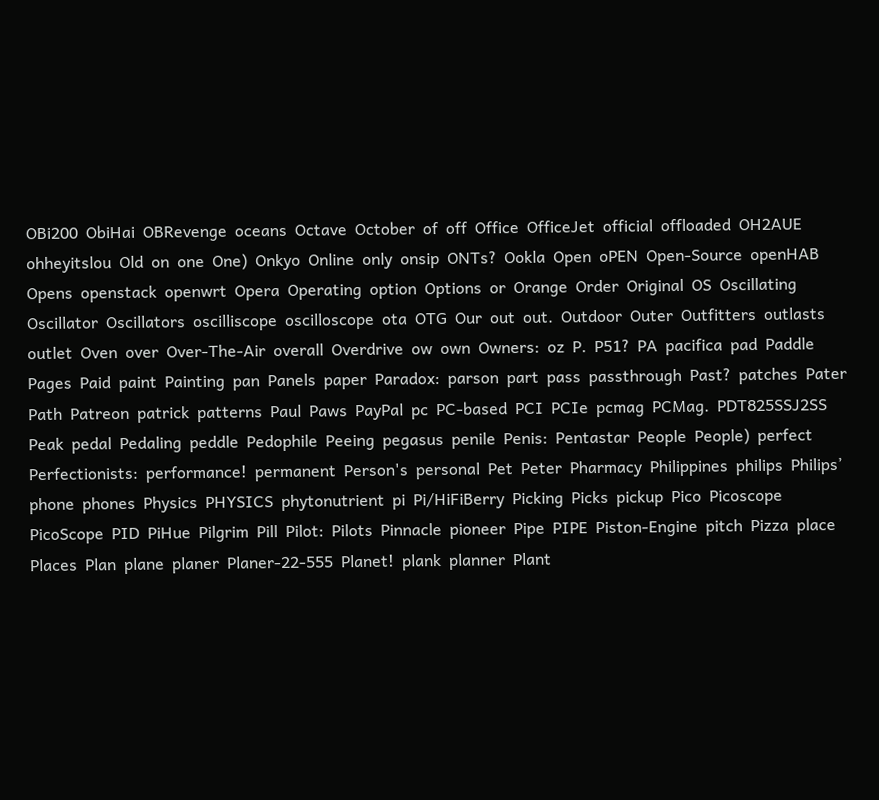OBi200  ObiHai  OBRevenge  oceans  Octave  October  of  off  Office  OfficeJet  official  offloaded  OH2AUE  ohheyitslou  Old  on  one  One)  Onkyo  Online  only  onsip  ONTs?  Ookla  Open  oPEN  Open-Source  openHAB  Opens  openstack  openwrt  Opera  Operating  option  Options  or  Orange  Order  Original  OS  Oscillating  Oscillator  Oscillators  oscilliscope  oscilloscope  ota  OTG  Our  out  out.  Outdoor  Outer  Outfitters  outlasts  outlet  Oven  over  Over-The-Air  overall  Overdrive  ow  own  Owners:  oz  P.  P51?  PA  pacifica  pad  Paddle  Pages  Paid  paint  Painting  pan  Panels  paper  Paradox:  parson  part  pass  passthrough  Past?  patches  Pater  Path  Patreon  patrick  patterns  Paul  Paws  PayPal  pc  PC-based  PCI  PCIe  pcmag  PCMag.  PDT825SSJ2SS  Peak  pedal  Pedaling  peddle  Pedophile  Peeing  pegasus  penile  Penis:  Pentastar  People  People)  perfect  Perfectionists:  performance!  permanent  Person's  personal  Pet  Peter  Pharmacy  Philippines  philips  Philips’  phone  phones  Physics  PHYSICS  phytonutrient  pi  Pi/HiFiBerry  Picking  Picks  pickup  Pico  Picoscope  PicoScope  PID  PiHue  Pilgrim  Pill  Pilot:  Pilots  Pinnacle  pioneer  Pipe  PIPE  Piston-Engine  pitch  Pizza  place  Places  Plan  plane  planer  Planer-22-555  Planet!  plank  planner  Plant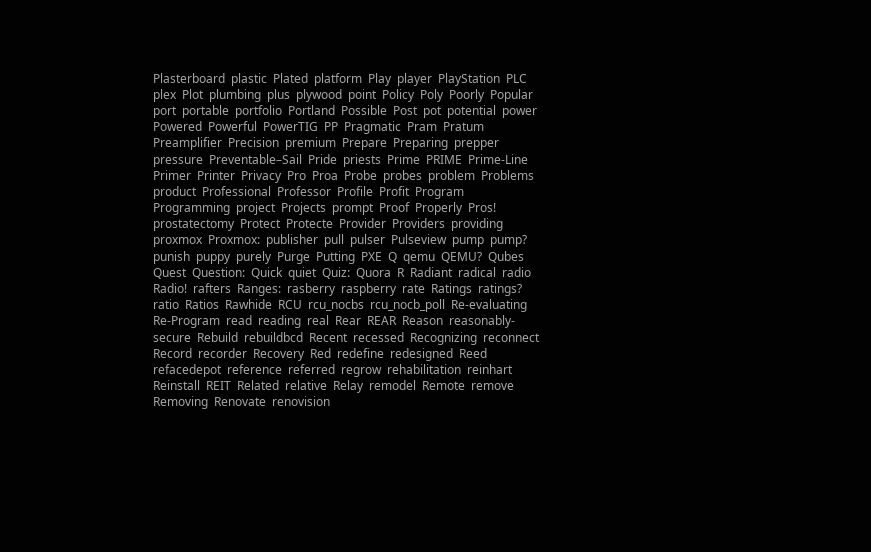Plasterboard  plastic  Plated  platform  Play  player  PlayStation  PLC  plex  Plot  plumbing  plus  plywood  point  Policy  Poly  Poorly  Popular  port  portable  portfolio  Portland  Possible  Post  pot  potential  power  Powered  Powerful  PowerTIG  PP  Pragmatic  Pram  Pratum  Preamplifier  Precision  premium  Prepare  Preparing  prepper  pressure  Preventable–Sail  Pride  priests  Prime  PRIME  Prime-Line  Primer  Printer  Privacy  Pro  Proa  Probe  probes  problem  Problems  product  Professional  Professor  Profile  Profit  Program  Programming  project  Projects  prompt  Proof  Properly  Pros!  prostatectomy  Protect  Protecte  Provider  Providers  providing  proxmox  Proxmox:  publisher  pull  pulser  Pulseview  pump  pump?  punish  puppy  purely  Purge  Putting  PXE  Q  qemu  QEMU?  Qubes  Quest  Question:  Quick  quiet  Quiz:  Quora  R  Radiant  radical  radio  Radio!  rafters  Ranges:  rasberry  raspberry  rate  Ratings  ratings?  ratio  Ratios  Rawhide  RCU  rcu_nocbs  rcu_nocb_poll  Re-evaluating  Re-Program  read  reading  real  Rear  REAR  Reason  reasonably-secure  Rebuild  rebuildbcd  Recent  recessed  Recognizing  reconnect  Record  recorder  Recovery  Red  redefine  redesigned  Reed  refacedepot  reference  referred  regrow  rehabilitation  reinhart  Reinstall  REIT  Related  relative  Relay  remodel  Remote  remove  Removing  Renovate  renovision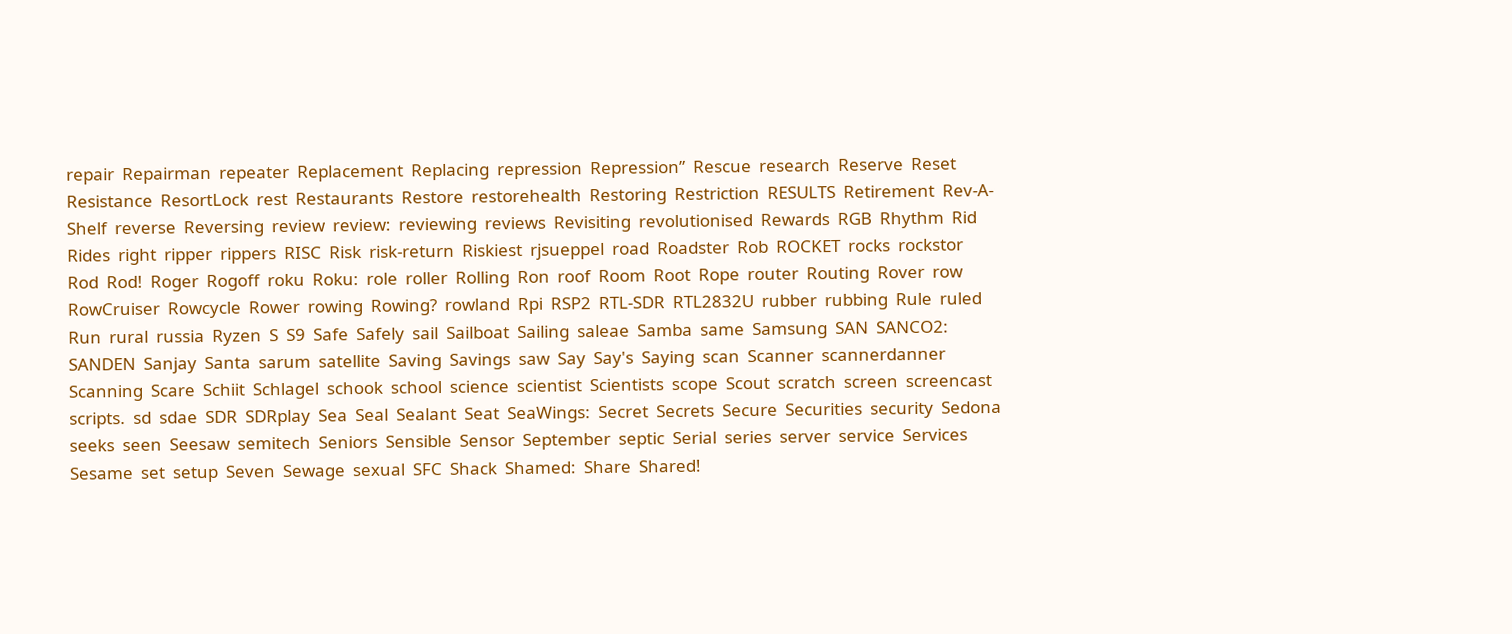repair  Repairman  repeater  Replacement  Replacing  repression  Repression”  Rescue  research  Reserve  Reset  Resistance  ResortLock  rest  Restaurants  Restore  restorehealth  Restoring  Restriction  RESULTS  Retirement  Rev-A-Shelf  reverse  Reversing  review  review:  reviewing  reviews  Revisiting  revolutionised  Rewards  RGB  Rhythm  Rid  Rides  right  ripper  rippers  RISC  Risk  risk-return  Riskiest  rjsueppel  road  Roadster  Rob  ROCKET  rocks  rockstor  Rod  Rod!  Roger  Rogoff  roku  Roku:  role  roller  Rolling  Ron  roof  Room  Root  Rope  router  Routing  Rover  row  RowCruiser  Rowcycle  Rower  rowing  Rowing?  rowland  Rpi  RSP2  RTL-SDR  RTL2832U  rubber  rubbing  Rule  ruled  Run  rural  russia  Ryzen  S  S9  Safe  Safely  sail  Sailboat  Sailing  saleae  Samba  same  Samsung  SAN  SANCO2:  SANDEN  Sanjay  Santa  sarum  satellite  Saving  Savings  saw  Say  Say's  Saying  scan  Scanner  scannerdanner  Scanning  Scare  Schiit  Schlagel  schook  school  science  scientist  Scientists  scope  Scout  scratch  screen  screencast  scripts.  sd  sdae  SDR  SDRplay  Sea  Seal  Sealant  Seat  SeaWings:  Secret  Secrets  Secure  Securities  security  Sedona  seeks  seen  Seesaw  semitech  Seniors  Sensible  Sensor  September  septic  Serial  series  server  service  Services  Sesame  set  setup  Seven  Sewage  sexual  SFC  Shack  Shamed:  Share  Shared!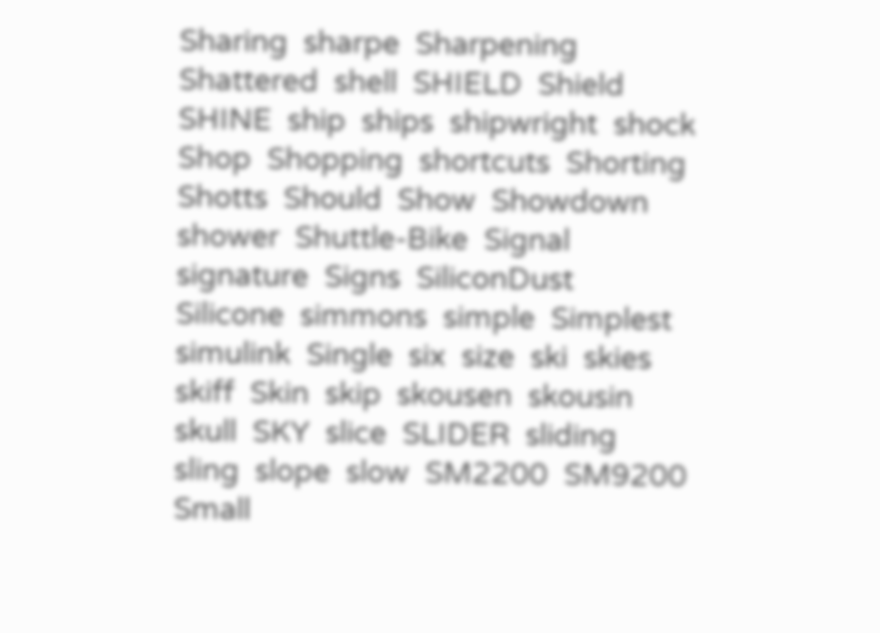Sharing  sharpe  Sharpening  Shattered  shell  SHIELD  Shield  SHINE  ship  ships  shipwright  shock  Shop  Shopping  shortcuts  Shorting  Shotts  Should  Show  Showdown  shower  Shuttle-Bike  Signal  signature  Signs  SiliconDust  Silicone  simmons  simple  Simplest  simulink  Single  six  size  ski  skies  skiff  Skin  skip  skousen  skousin  skull  SKY  slice  SLIDER  sliding  sling  slope  slow  SM2200  SM9200  Small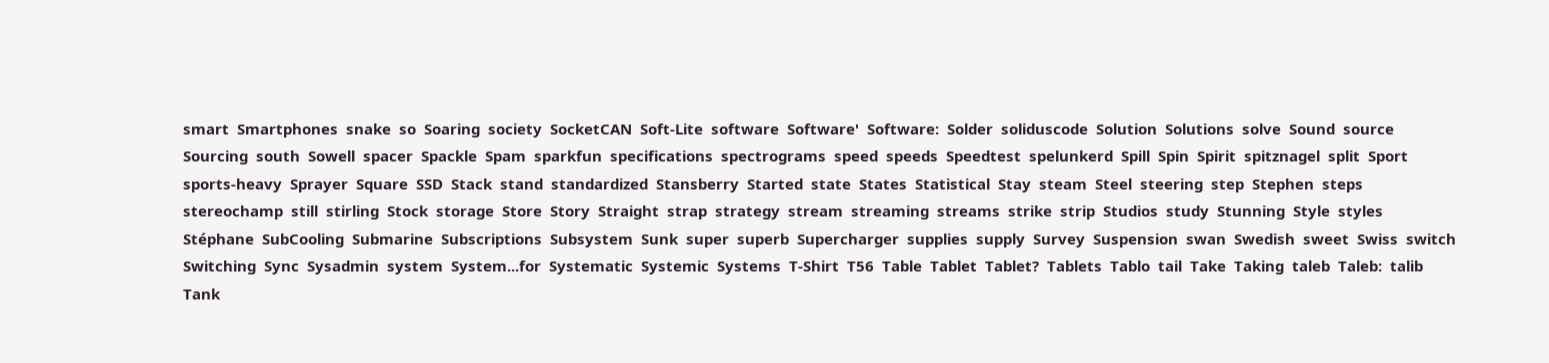smart  Smartphones  snake  so  Soaring  society  SocketCAN  Soft-Lite  software  Software'  Software:  Solder  soliduscode  Solution  Solutions  solve  Sound  source  Sourcing  south  Sowell  spacer  Spackle  Spam  sparkfun  specifications  spectrograms  speed  speeds  Speedtest  spelunkerd  Spill  Spin  Spirit  spitznagel  split  Sport  sports-heavy  Sprayer  Square  SSD  Stack  stand  standardized  Stansberry  Started  state  States  Statistical  Stay  steam  Steel  steering  step  Stephen  steps  stereochamp  still  stirling  Stock  storage  Store  Story  Straight  strap  strategy  stream  streaming  streams  strike  strip  Studios  study  Stunning  Style  styles  Stéphane  SubCooling  Submarine  Subscriptions  Subsystem  Sunk  super  superb  Supercharger  supplies  supply  Survey  Suspension  swan  Swedish  sweet  Swiss  switch  Switching  Sync  Sysadmin  system  System...for  Systematic  Systemic  Systems  T-Shirt  T56  Table  Tablet  Tablet?  Tablets  Tablo  tail  Take  Taking  taleb  Taleb:  talib  Tank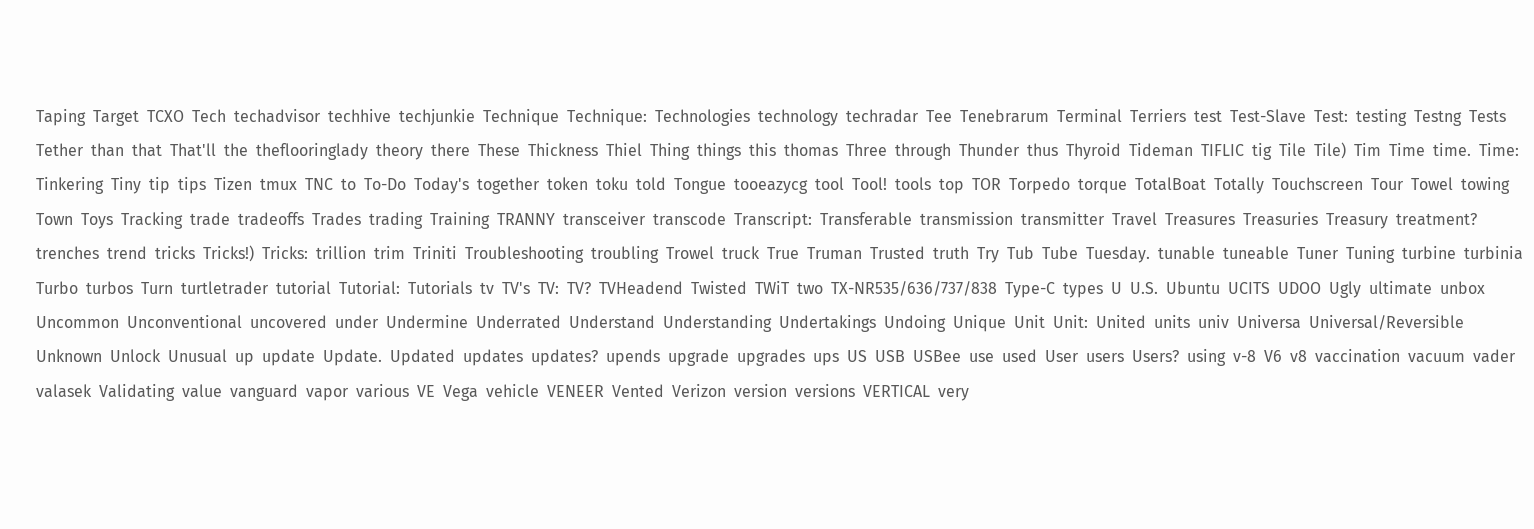Taping  Target  TCXO  Tech  techadvisor  techhive  techjunkie  Technique  Technique:  Technologies  technology  techradar  Tee  Tenebrarum  Terminal  Terriers  test  Test-Slave  Test:  testing  Testng  Tests  Tether  than  that  That'll  the  theflooringlady  theory  there  These  Thickness  Thiel  Thing  things  this  thomas  Three  through  Thunder  thus  Thyroid  Tideman  TIFLIC  tig  Tile  Tile)  Tim  Time  time.  Time:  Tinkering  Tiny  tip  tips  Tizen  tmux  TNC  to  To-Do  Today's  together  token  toku  told  Tongue  tooeazycg  tool  Tool!  tools  top  TOR  Torpedo  torque  TotalBoat  Totally  Touchscreen  Tour  Towel  towing  Town  Toys  Tracking  trade  tradeoffs  Trades  trading  Training  TRANNY  transceiver  transcode  Transcript:  Transferable  transmission  transmitter  Travel  Treasures  Treasuries  Treasury  treatment?  trenches  trend  tricks  Tricks!)  Tricks:  trillion  trim  Triniti  Troubleshooting  troubling  Trowel  truck  True  Truman  Trusted  truth  Try  Tub  Tube  Tuesday.  tunable  tuneable  Tuner  Tuning  turbine  turbinia  Turbo  turbos  Turn  turtletrader  tutorial  Tutorial:  Tutorials  tv  TV's  TV:  TV?  TVHeadend  Twisted  TWiT  two  TX-NR535/636/737/838  Type-C  types  U  U.S.  Ubuntu  UCITS  UDOO  Ugly  ultimate  unbox  Uncommon  Unconventional  uncovered  under  Undermine  Underrated  Understand  Understanding  Undertakings  Undoing  Unique  Unit  Unit:  United  units  univ  Universa  Universal/Reversible  Unknown  Unlock  Unusual  up  update  Update.  Updated  updates  updates?  upends  upgrade  upgrades  ups  US  USB  USBee  use  used  User  users  Users?  using  v-8  V6  v8  vaccination  vacuum  vader  valasek  Validating  value  vanguard  vapor  various  VE  Vega  vehicle  VENEER  Vented  Verizon  version  versions  VERTICAL  very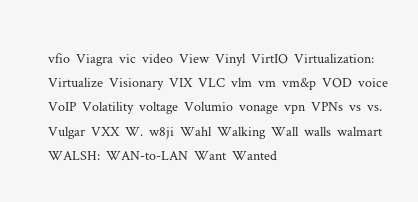vfio  Viagra  vic  video  View  Vinyl  VirtIO  Virtualization:  Virtualize  Visionary  VIX  VLC  vlm  vm  vm&p  VOD  voice  VoIP  Volatility  voltage  Volumio  vonage  vpn  VPNs  vs  vs.  Vulgar  VXX  W.  w8ji  Wahl  Walking  Wall  walls  walmart  WALSH:  WAN-to-LAN  Want  Wanted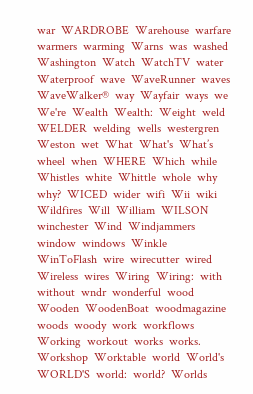war  WARDROBE  Warehouse  warfare  warmers  warming  Warns  was  washed  Washington  Watch  WatchTV  water  Waterproof  wave  WaveRunner  waves  WaveWalker®  way  Wayfair  ways  we  We're  Wealth  Wealth:  Weight  weld  WELDER  welding  wells  westergren  Weston  wet  What  What's  What’s  wheel  when  WHERE  Which  while  Whistles  white  Whittle  whole  why  why?  WICED  wider  wifi  Wii  wiki  Wildfires  Will  William  WILSON  winchester  Wind  Windjammers  window  windows  Winkle  WinToFlash  wire  wirecutter  wired  Wireless  wires  Wiring  Wiring:  with  without  wndr  wonderful  wood  Wooden  WoodenBoat  woodmagazine  woods  woody  work  workflows  Working  workout  works  works.  Workshop  Worktable  world  World's  WORLD'S  world:  world?  Worlds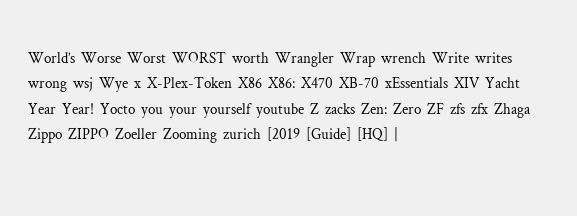World’s  Worse  Worst  WORST  worth  Wrangler  Wrap  wrench  Write  writes  wrong  wsj  Wye  x  X-Plex-Token  X86  X86:  X470  XB-70  xEssentials  XIV  Yacht  Year  Year!  Yocto  you  your  yourself  youtube  Z  zacks  Zen:  Zero  ZF  zfs  zfx  Zhaga  Zippo  ZIPPO  Zoeller  Zooming  zurich  [2019  [Guide]  [HQ]  |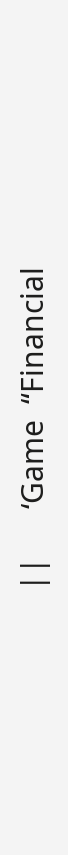||      ‘Game  “Financial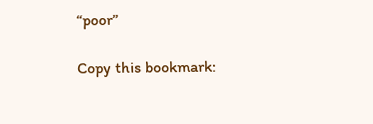“poor”

Copy this bookmark: